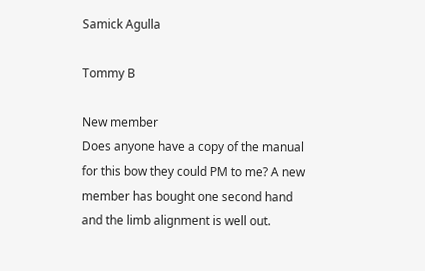Samick Agulla

Tommy B

New member
Does anyone have a copy of the manual for this bow they could PM to me? A new member has bought one second hand and the limb alignment is well out.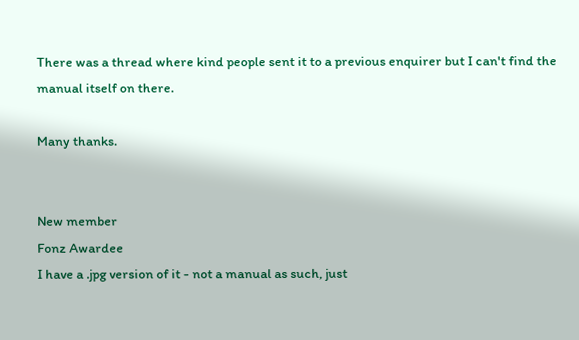There was a thread where kind people sent it to a previous enquirer but I can't find the manual itself on there.

Many thanks.


New member
Fonz Awardee
I have a .jpg version of it - not a manual as such, just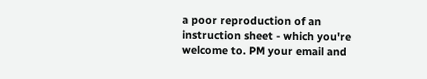a poor reproduction of an instruction sheet - which you're welcome to. PM your email and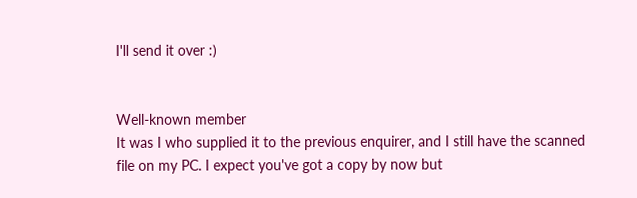I'll send it over :)


Well-known member
It was I who supplied it to the previous enquirer, and I still have the scanned file on my PC. I expect you've got a copy by now but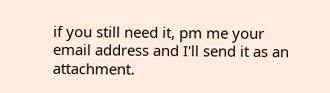if you still need it, pm me your email address and I'll send it as an attachment.